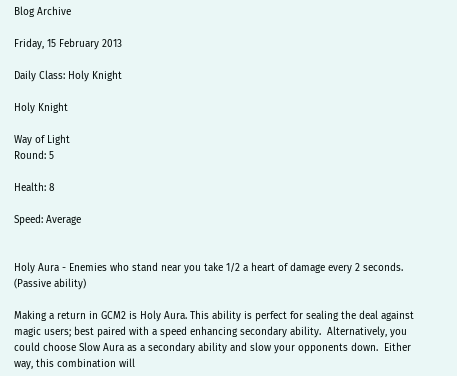Blog Archive

Friday, 15 February 2013

Daily Class: Holy Knight

Holy Knight

Way of Light
Round: 5

Health: 8

Speed: Average


Holy Aura - Enemies who stand near you take 1/2 a heart of damage every 2 seconds.
(Passive ability)

Making a return in GCM2 is Holy Aura. This ability is perfect for sealing the deal against magic users; best paired with a speed enhancing secondary ability.  Alternatively, you could choose Slow Aura as a secondary ability and slow your opponents down.  Either way, this combination will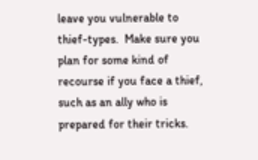leave you vulnerable to thief-types.  Make sure you plan for some kind of recourse if you face a thief, such as an ally who is prepared for their tricks.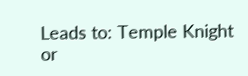Leads to: Temple Knight or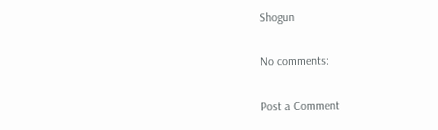Shogun

No comments:

Post a Comment